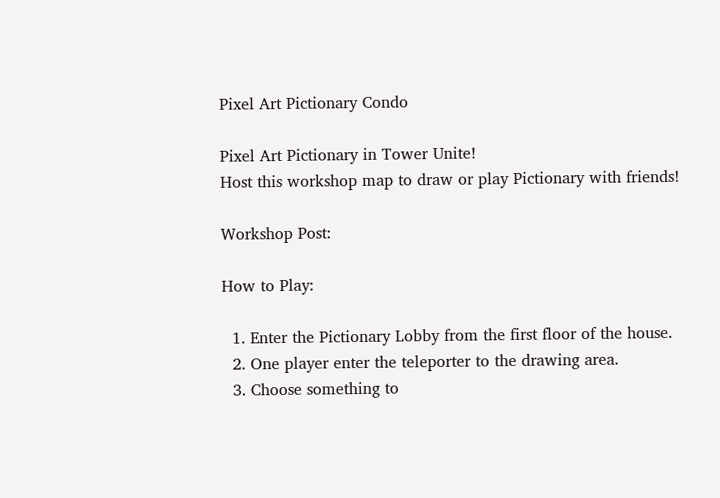Pixel Art Pictionary Condo

Pixel Art Pictionary in Tower Unite!
Host this workshop map to draw or play Pictionary with friends!

Workshop Post:

How to Play:

  1. Enter the Pictionary Lobby from the first floor of the house.
  2. One player enter the teleporter to the drawing area.
  3. Choose something to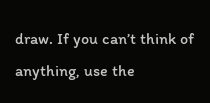draw. If you can’t think of anything, use the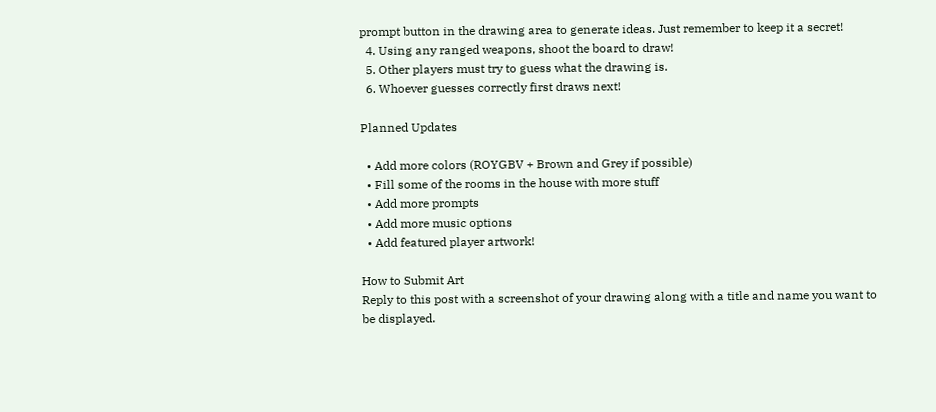prompt button in the drawing area to generate ideas. Just remember to keep it a secret!
  4. Using any ranged weapons, shoot the board to draw!
  5. Other players must try to guess what the drawing is.
  6. Whoever guesses correctly first draws next!

Planned Updates

  • Add more colors (ROYGBV + Brown and Grey if possible)
  • Fill some of the rooms in the house with more stuff
  • Add more prompts
  • Add more music options
  • Add featured player artwork!

How to Submit Art
Reply to this post with a screenshot of your drawing along with a title and name you want to be displayed.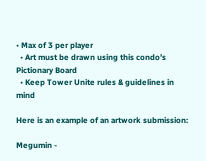• Max of 3 per player
  • Art must be drawn using this condo’s Pictionary Board
  • Keep Tower Unite rules & guidelines in mind

Here is an example of an artwork submission:

Megumin -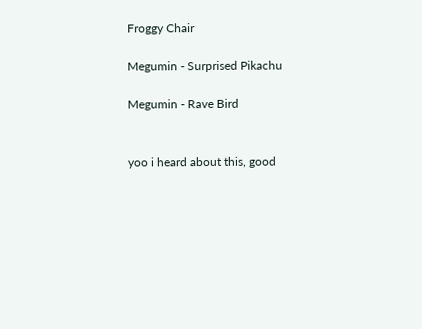Froggy Chair

Megumin - Surprised Pikachu

Megumin - Rave Bird


yoo i heard about this, good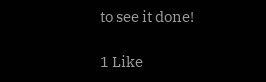to see it done!

1 Like